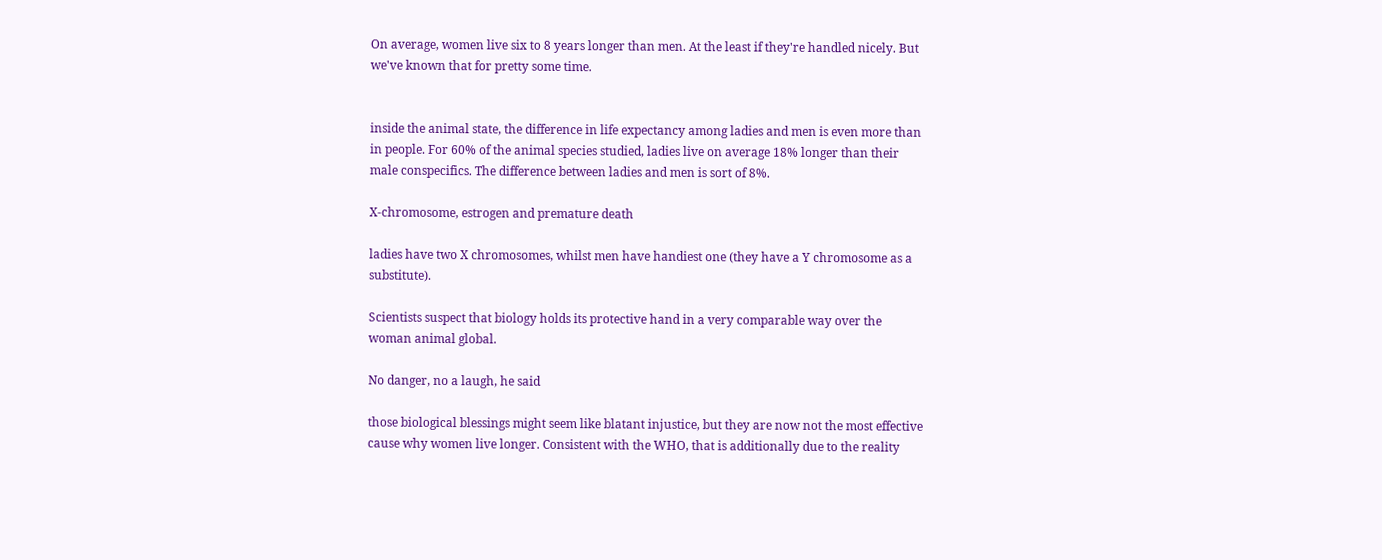On average, women live six to 8 years longer than men. At the least if they're handled nicely. But we've known that for pretty some time.


inside the animal state, the difference in life expectancy among ladies and men is even more than in people. For 60% of the animal species studied, ladies live on average 18% longer than their male conspecifics. The difference between ladies and men is sort of 8%.

X-chromosome, estrogen and premature death

ladies have two X chromosomes, whilst men have handiest one (they have a Y chromosome as a substitute).

Scientists suspect that biology holds its protective hand in a very comparable way over the woman animal global.

No danger, no a laugh, he said

those biological blessings might seem like blatant injustice, but they are now not the most effective cause why women live longer. Consistent with the WHO, that is additionally due to the reality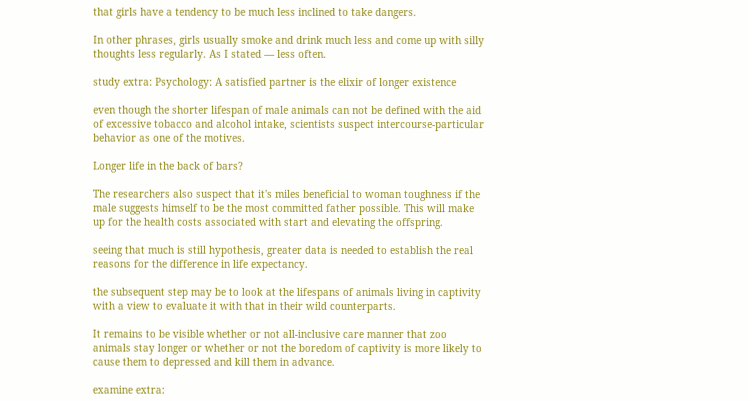that girls have a tendency to be much less inclined to take dangers.

In other phrases, girls usually smoke and drink much less and come up with silly thoughts less regularly. As I stated — less often.

study extra: Psychology: A satisfied partner is the elixir of longer existence

even though the shorter lifespan of male animals can not be defined with the aid of excessive tobacco and alcohol intake, scientists suspect intercourse-particular behavior as one of the motives.

Longer life in the back of bars?

The researchers also suspect that it's miles beneficial to woman toughness if the male suggests himself to be the most committed father possible. This will make up for the health costs associated with start and elevating the offspring.

seeing that much is still hypothesis, greater data is needed to establish the real reasons for the difference in life expectancy.

the subsequent step may be to look at the lifespans of animals living in captivity with a view to evaluate it with that in their wild counterparts.

It remains to be visible whether or not all-inclusive care manner that zoo animals stay longer or whether or not the boredom of captivity is more likely to cause them to depressed and kill them in advance.

examine extra: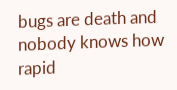bugs are death and nobody knows how rapid